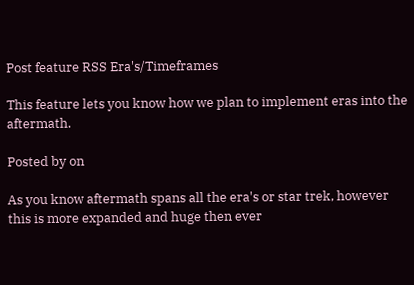Post feature RSS Era's/Timeframes

This feature lets you know how we plan to implement eras into the aftermath.

Posted by on

As you know aftermath spans all the era's or star trek, however this is more expanded and huge then ever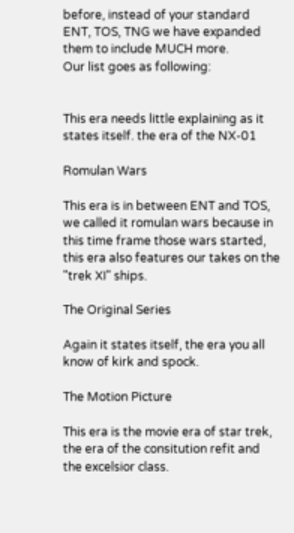before, instead of your standard ENT, TOS, TNG we have expanded them to include MUCH more.
Our list goes as following:


This era needs little explaining as it states itself. the era of the NX-01

Romulan Wars

This era is in between ENT and TOS, we called it romulan wars because in this time frame those wars started, this era also features our takes on the "trek XI" ships.

The Original Series

Again it states itself, the era you all know of kirk and spock.

The Motion Picture

This era is the movie era of star trek, the era of the consitution refit and the excelsior class.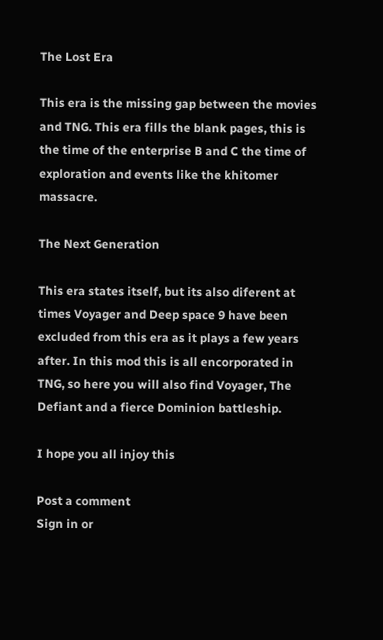The Lost Era

This era is the missing gap between the movies and TNG. This era fills the blank pages, this is the time of the enterprise B and C the time of exploration and events like the khitomer massacre.

The Next Generation

This era states itself, but its also diferent at times Voyager and Deep space 9 have been excluded from this era as it plays a few years after. In this mod this is all encorporated in TNG, so here you will also find Voyager, The Defiant and a fierce Dominion battleship.

I hope you all injoy this

Post a comment
Sign in or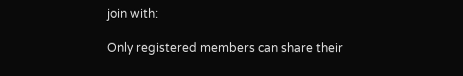join with:

Only registered members can share their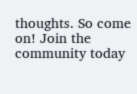thoughts. So come on! Join the community today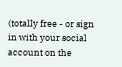(totally free - or sign in with your social account on the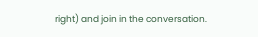right) and join in the conversation.